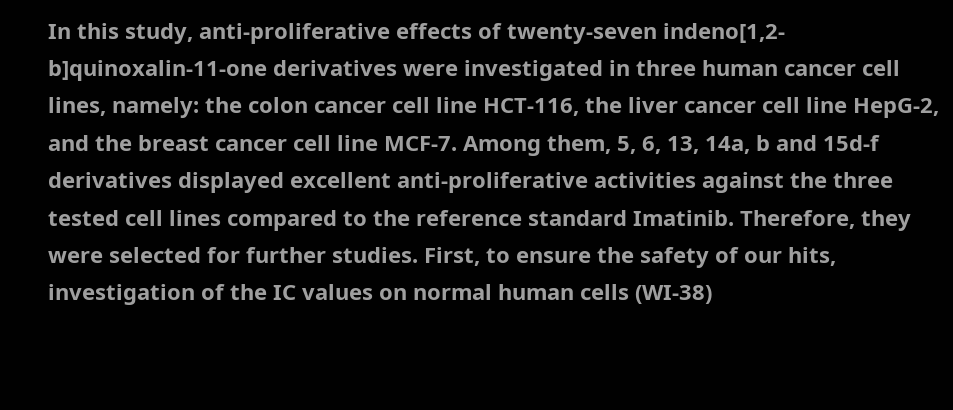In this study, anti-proliferative effects of twenty-seven indeno[1,2-b]quinoxalin-11-one derivatives were investigated in three human cancer cell lines, namely: the colon cancer cell line HCT-116, the liver cancer cell line HepG-2, and the breast cancer cell line MCF-7. Among them, 5, 6, 13, 14a, b and 15d-f derivatives displayed excellent anti-proliferative activities against the three tested cell lines compared to the reference standard Imatinib. Therefore, they were selected for further studies. First, to ensure the safety of our hits, investigation of the IC values on normal human cells (WI-38)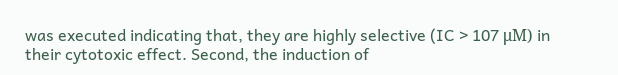was executed indicating that, they are highly selective (IC > 107 μM) in their cytotoxic effect. Second, the induction of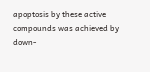apoptosis by these active compounds was achieved by down-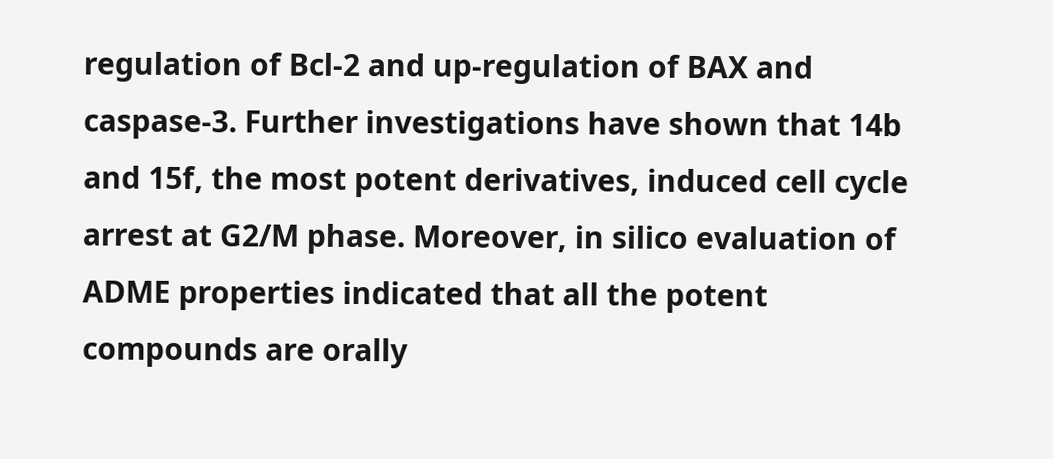regulation of Bcl-2 and up-regulation of BAX and caspase-3. Further investigations have shown that 14b and 15f, the most potent derivatives, induced cell cycle arrest at G2/M phase. Moreover, in silico evaluation of ADME properties indicated that all the potent compounds are orally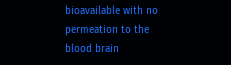bioavailable with no permeation to the blood brain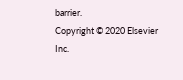barrier.
Copyright © 2020 Elsevier Inc.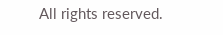All rights reserved.